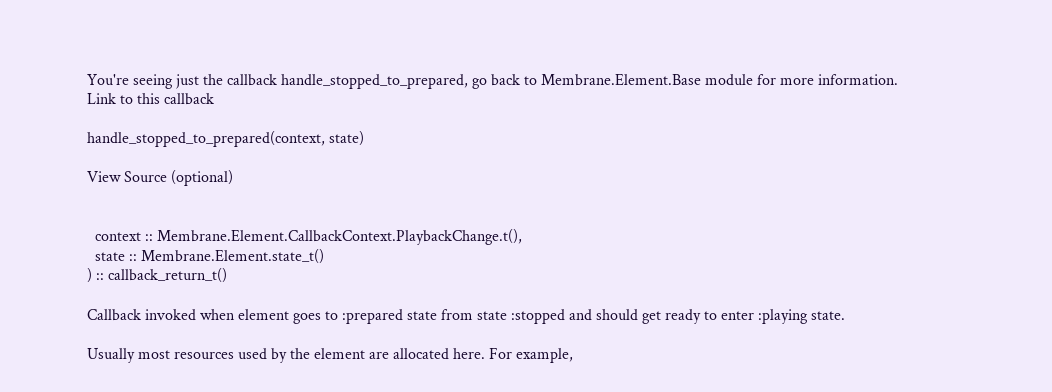You're seeing just the callback handle_stopped_to_prepared, go back to Membrane.Element.Base module for more information.
Link to this callback

handle_stopped_to_prepared(context, state)

View Source (optional)


  context :: Membrane.Element.CallbackContext.PlaybackChange.t(),
  state :: Membrane.Element.state_t()
) :: callback_return_t()

Callback invoked when element goes to :prepared state from state :stopped and should get ready to enter :playing state.

Usually most resources used by the element are allocated here. For example,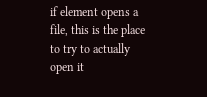if element opens a file, this is the place to try to actually open it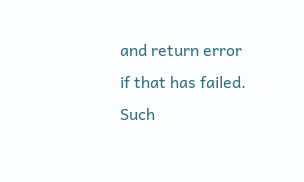and return error if that has failed. Such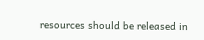resources should be released in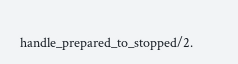handle_prepared_to_stopped/2.